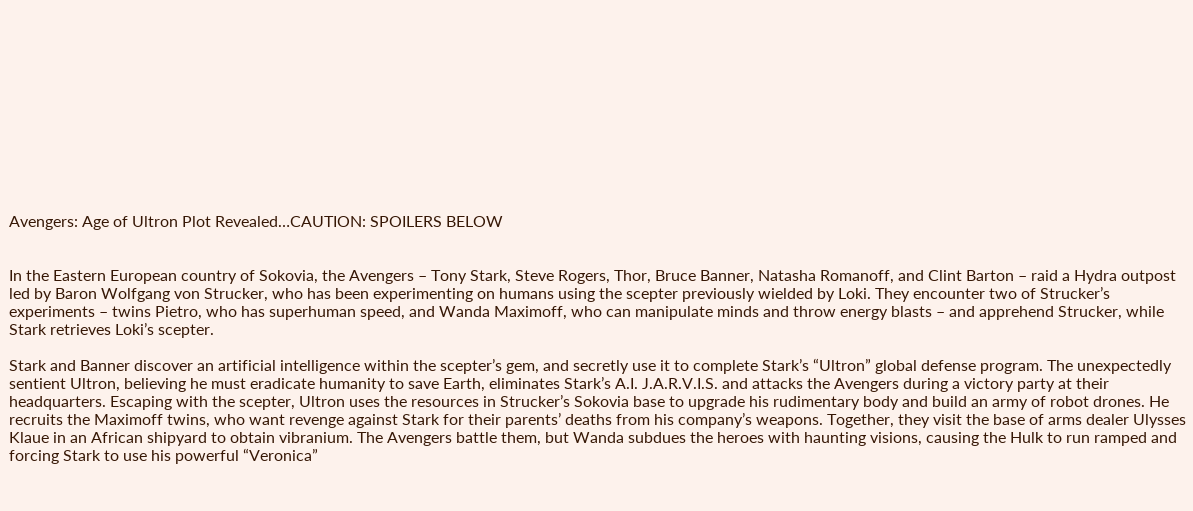Avengers: Age of Ultron Plot Revealed…CAUTION: SPOILERS BELOW


In the Eastern European country of Sokovia, the Avengers – Tony Stark, Steve Rogers, Thor, Bruce Banner, Natasha Romanoff, and Clint Barton – raid a Hydra outpost led by Baron Wolfgang von Strucker, who has been experimenting on humans using the scepter previously wielded by Loki. They encounter two of Strucker’s experiments – twins Pietro, who has superhuman speed, and Wanda Maximoff, who can manipulate minds and throw energy blasts – and apprehend Strucker, while Stark retrieves Loki’s scepter.

Stark and Banner discover an artificial intelligence within the scepter’s gem, and secretly use it to complete Stark’s “Ultron” global defense program. The unexpectedly sentient Ultron, believing he must eradicate humanity to save Earth, eliminates Stark’s A.I. J.A.R.V.I.S. and attacks the Avengers during a victory party at their headquarters. Escaping with the scepter, Ultron uses the resources in Strucker’s Sokovia base to upgrade his rudimentary body and build an army of robot drones. He recruits the Maximoff twins, who want revenge against Stark for their parents’ deaths from his company’s weapons. Together, they visit the base of arms dealer Ulysses Klaue in an African shipyard to obtain vibranium. The Avengers battle them, but Wanda subdues the heroes with haunting visions, causing the Hulk to run ramped and forcing Stark to use his powerful “Veronica”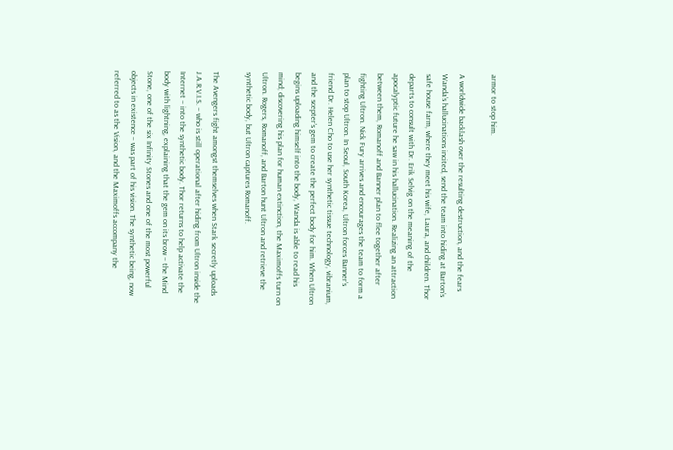armor to stop him.

A worldwide backlash over the resulting destruction, and the fears Wanda’s hallucinations incited, send the team into hiding at Barton’s safe house farm, where they meet his wife, Laura, and children. Thor departs to consult with Dr. Erik Selvig on the meaning of the apocalyptic future he saw in his hallucination. Realizing an attraction between them, Romanoff and Banner plan to flee together after fighting Ultron. Nick Fury arrives and encourages the team to form a plan to stop Ultron. In Seoul, South Korea, Ultron forces Banner’s friend Dr. Helen Cho to use her synthetic tissue technology, vibranium, and the scepter’s gem to create the perfect body for him. When Ultron begins uploading himself into the body, Wanda is able to read his mind; discovering his plan for human extinction, the Maximoffs turn on Ultron. Rogers, Romanoff, and Barton hunt Ultron and retrieve the synthetic body, but Ultron captures Romanoff.

The Avengers fight amongst themselves when Stark secretly uploads J.A.R.V.I.S. – who is still operational after hiding from Ultron inside the Internet – into the synthetic body. Thor returns to help activate the body with lightning, explaining that the gem on its brow – the Mind Stone, one of the six Infinity Stones and one of the most powerful objects in existence – was part of his vision. The synthetic being, now referred to as the Vision, and the Maximoffs accompany the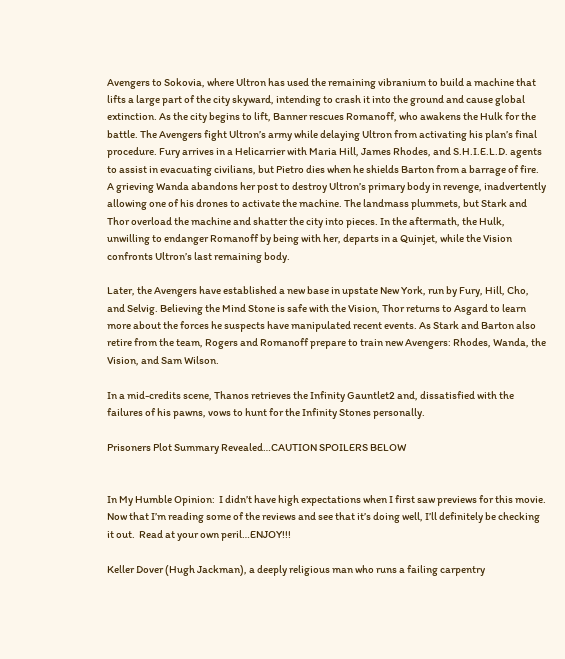Avengers to Sokovia, where Ultron has used the remaining vibranium to build a machine that lifts a large part of the city skyward, intending to crash it into the ground and cause global extinction. As the city begins to lift, Banner rescues Romanoff, who awakens the Hulk for the battle. The Avengers fight Ultron’s army while delaying Ultron from activating his plan’s final procedure. Fury arrives in a Helicarrier with Maria Hill, James Rhodes, and S.H.I.E.L.D. agents to assist in evacuating civilians, but Pietro dies when he shields Barton from a barrage of fire. A grieving Wanda abandons her post to destroy Ultron’s primary body in revenge, inadvertently allowing one of his drones to activate the machine. The landmass plummets, but Stark and Thor overload the machine and shatter the city into pieces. In the aftermath, the Hulk, unwilling to endanger Romanoff by being with her, departs in a Quinjet, while the Vision confronts Ultron’s last remaining body.

Later, the Avengers have established a new base in upstate New York, run by Fury, Hill, Cho, and Selvig. Believing the Mind Stone is safe with the Vision, Thor returns to Asgard to learn more about the forces he suspects have manipulated recent events. As Stark and Barton also retire from the team, Rogers and Romanoff prepare to train new Avengers: Rhodes, Wanda, the Vision, and Sam Wilson.

In a mid-credits scene, Thanos retrieves the Infinity Gauntlet2 and, dissatisfied with the failures of his pawns, vows to hunt for the Infinity Stones personally.

Prisoners Plot Summary Revealed…CAUTION SPOILERS BELOW


In My Humble Opinion:  I didn’t have high expectations when I first saw previews for this movie.  Now that I’m reading some of the reviews and see that it’s doing well, I’ll definitely be checking it out.  Read at your own peril…ENJOY!!!

Keller Dover (Hugh Jackman), a deeply religious man who runs a failing carpentry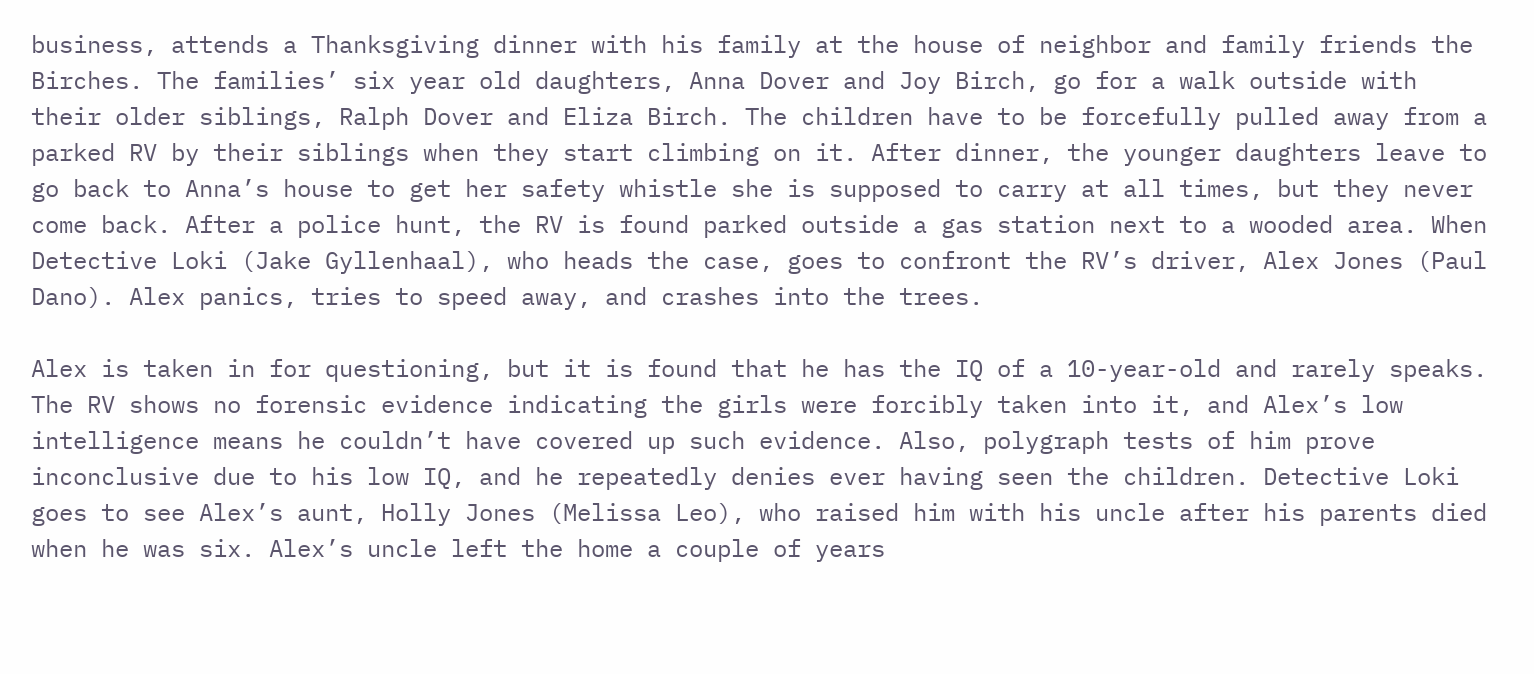business, attends a Thanksgiving dinner with his family at the house of neighbor and family friends the Birches. The families’ six year old daughters, Anna Dover and Joy Birch, go for a walk outside with their older siblings, Ralph Dover and Eliza Birch. The children have to be forcefully pulled away from a parked RV by their siblings when they start climbing on it. After dinner, the younger daughters leave to go back to Anna’s house to get her safety whistle she is supposed to carry at all times, but they never come back. After a police hunt, the RV is found parked outside a gas station next to a wooded area. When Detective Loki (Jake Gyllenhaal), who heads the case, goes to confront the RV’s driver, Alex Jones (Paul Dano). Alex panics, tries to speed away, and crashes into the trees.

Alex is taken in for questioning, but it is found that he has the IQ of a 10-year-old and rarely speaks. The RV shows no forensic evidence indicating the girls were forcibly taken into it, and Alex’s low intelligence means he couldn’t have covered up such evidence. Also, polygraph tests of him prove inconclusive due to his low IQ, and he repeatedly denies ever having seen the children. Detective Loki goes to see Alex’s aunt, Holly Jones (Melissa Leo), who raised him with his uncle after his parents died when he was six. Alex’s uncle left the home a couple of years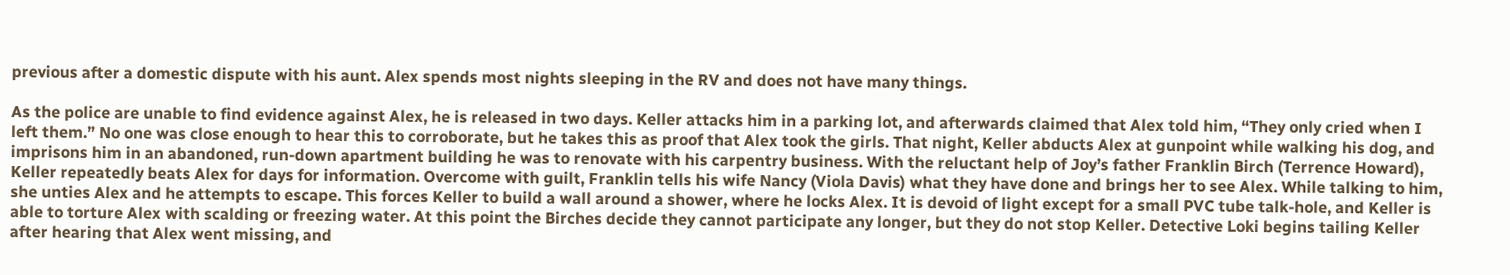previous after a domestic dispute with his aunt. Alex spends most nights sleeping in the RV and does not have many things.

As the police are unable to find evidence against Alex, he is released in two days. Keller attacks him in a parking lot, and afterwards claimed that Alex told him, “They only cried when I left them.” No one was close enough to hear this to corroborate, but he takes this as proof that Alex took the girls. That night, Keller abducts Alex at gunpoint while walking his dog, and imprisons him in an abandoned, run-down apartment building he was to renovate with his carpentry business. With the reluctant help of Joy’s father Franklin Birch (Terrence Howard), Keller repeatedly beats Alex for days for information. Overcome with guilt, Franklin tells his wife Nancy (Viola Davis) what they have done and brings her to see Alex. While talking to him, she unties Alex and he attempts to escape. This forces Keller to build a wall around a shower, where he locks Alex. It is devoid of light except for a small PVC tube talk-hole, and Keller is able to torture Alex with scalding or freezing water. At this point the Birches decide they cannot participate any longer, but they do not stop Keller. Detective Loki begins tailing Keller after hearing that Alex went missing, and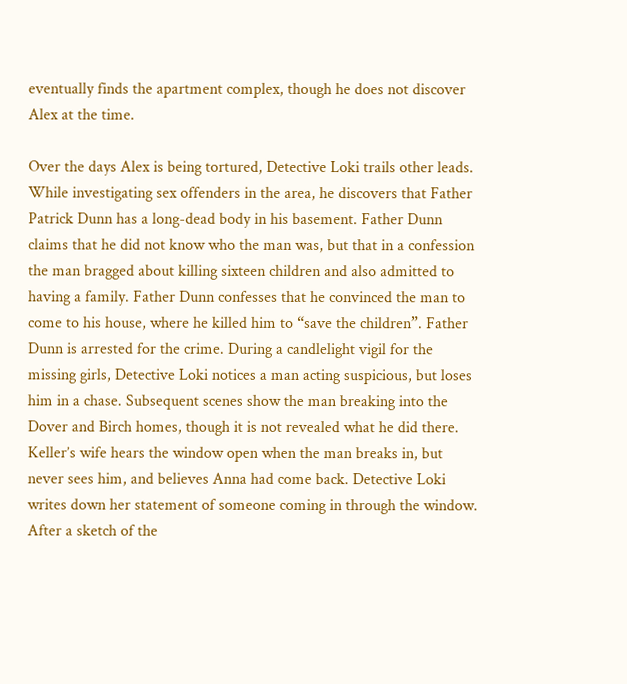eventually finds the apartment complex, though he does not discover Alex at the time.

Over the days Alex is being tortured, Detective Loki trails other leads. While investigating sex offenders in the area, he discovers that Father Patrick Dunn has a long-dead body in his basement. Father Dunn claims that he did not know who the man was, but that in a confession the man bragged about killing sixteen children and also admitted to having a family. Father Dunn confesses that he convinced the man to come to his house, where he killed him to “save the children”. Father Dunn is arrested for the crime. During a candlelight vigil for the missing girls, Detective Loki notices a man acting suspicious, but loses him in a chase. Subsequent scenes show the man breaking into the Dover and Birch homes, though it is not revealed what he did there. Keller’s wife hears the window open when the man breaks in, but never sees him, and believes Anna had come back. Detective Loki writes down her statement of someone coming in through the window. After a sketch of the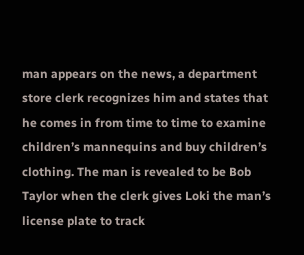man appears on the news, a department store clerk recognizes him and states that he comes in from time to time to examine children’s mannequins and buy children’s clothing. The man is revealed to be Bob Taylor when the clerk gives Loki the man’s license plate to track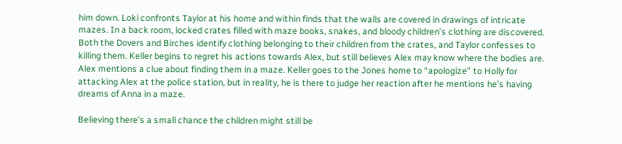him down. Loki confronts Taylor at his home and within finds that the walls are covered in drawings of intricate mazes. In a back room, locked crates filled with maze books, snakes, and bloody children’s clothing are discovered. Both the Dovers and Birches identify clothing belonging to their children from the crates, and Taylor confesses to killing them. Keller begins to regret his actions towards Alex, but still believes Alex may know where the bodies are. Alex mentions a clue about finding them in a maze. Keller goes to the Jones home to “apologize” to Holly for attacking Alex at the police station, but in reality, he is there to judge her reaction after he mentions he’s having dreams of Anna in a maze.

Believing there’s a small chance the children might still be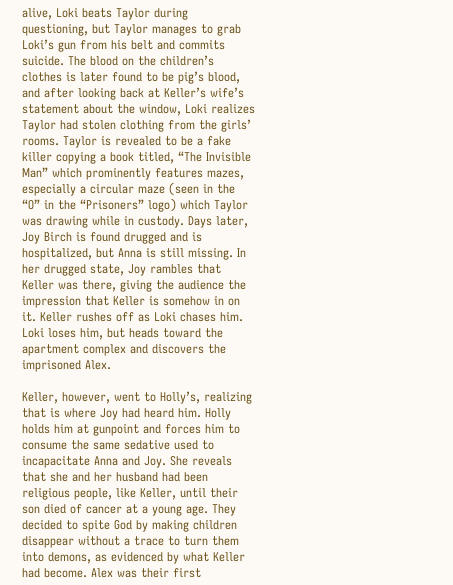alive, Loki beats Taylor during questioning, but Taylor manages to grab Loki’s gun from his belt and commits suicide. The blood on the children’s clothes is later found to be pig’s blood, and after looking back at Keller’s wife’s statement about the window, Loki realizes Taylor had stolen clothing from the girls’ rooms. Taylor is revealed to be a fake killer copying a book titled, “The Invisible Man” which prominently features mazes, especially a circular maze (seen in the “O” in the “Prisoners” logo) which Taylor was drawing while in custody. Days later, Joy Birch is found drugged and is hospitalized, but Anna is still missing. In her drugged state, Joy rambles that Keller was there, giving the audience the impression that Keller is somehow in on it. Keller rushes off as Loki chases him. Loki loses him, but heads toward the apartment complex and discovers the imprisoned Alex.

Keller, however, went to Holly’s, realizing that is where Joy had heard him. Holly holds him at gunpoint and forces him to consume the same sedative used to incapacitate Anna and Joy. She reveals that she and her husband had been religious people, like Keller, until their son died of cancer at a young age. They decided to spite God by making children disappear without a trace to turn them into demons, as evidenced by what Keller had become. Alex was their first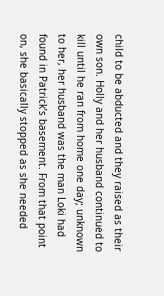child to be abducted and they raised as their own son. Holly and her husband continued to kill until he ran from home one day; unknown to her, her husband was the man Loki had found in Patrick’s basement. From that point on, she basically stopped as she needed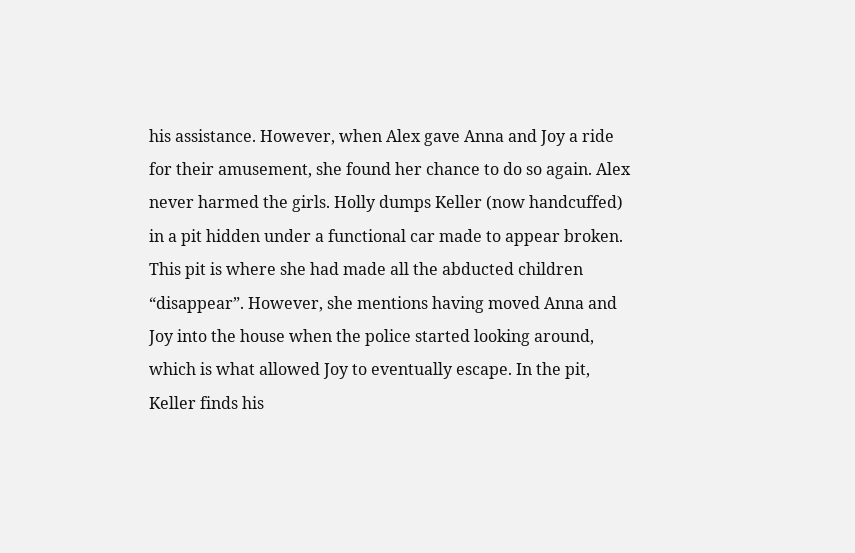his assistance. However, when Alex gave Anna and Joy a ride for their amusement, she found her chance to do so again. Alex never harmed the girls. Holly dumps Keller (now handcuffed) in a pit hidden under a functional car made to appear broken. This pit is where she had made all the abducted children “disappear”. However, she mentions having moved Anna and Joy into the house when the police started looking around, which is what allowed Joy to eventually escape. In the pit, Keller finds his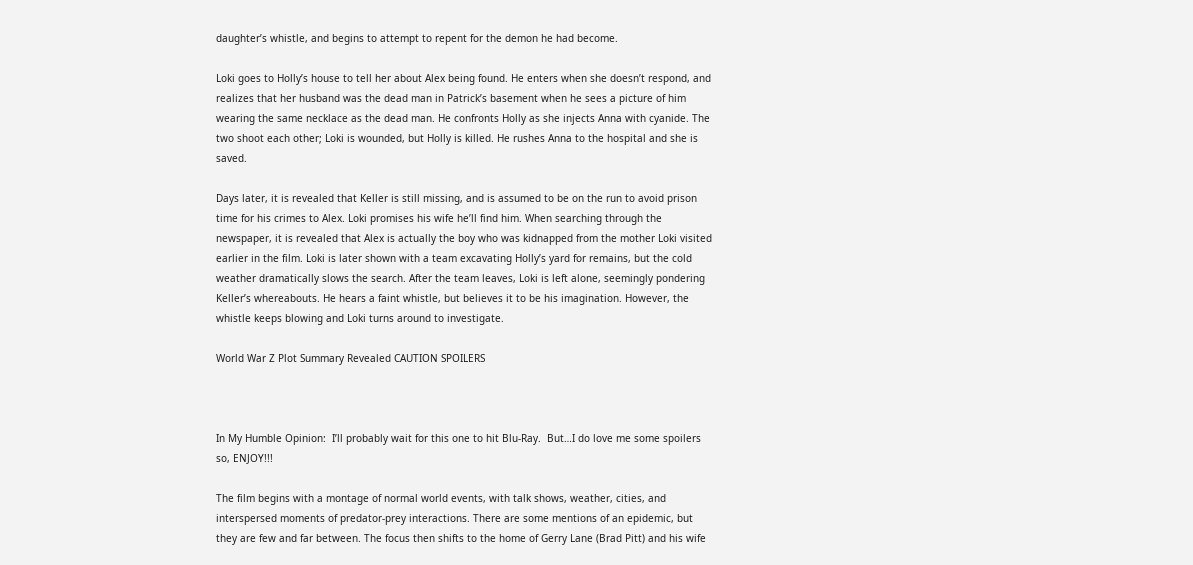daughter’s whistle, and begins to attempt to repent for the demon he had become.

Loki goes to Holly’s house to tell her about Alex being found. He enters when she doesn’t respond, and realizes that her husband was the dead man in Patrick’s basement when he sees a picture of him wearing the same necklace as the dead man. He confronts Holly as she injects Anna with cyanide. The two shoot each other; Loki is wounded, but Holly is killed. He rushes Anna to the hospital and she is saved.

Days later, it is revealed that Keller is still missing, and is assumed to be on the run to avoid prison time for his crimes to Alex. Loki promises his wife he’ll find him. When searching through the newspaper, it is revealed that Alex is actually the boy who was kidnapped from the mother Loki visited earlier in the film. Loki is later shown with a team excavating Holly’s yard for remains, but the cold weather dramatically slows the search. After the team leaves, Loki is left alone, seemingly pondering Keller’s whereabouts. He hears a faint whistle, but believes it to be his imagination. However, the whistle keeps blowing and Loki turns around to investigate.

World War Z Plot Summary Revealed CAUTION SPOILERS



In My Humble Opinion:  I’ll probably wait for this one to hit Blu-Ray.  But…I do love me some spoilers so, ENJOY!!!

The film begins with a montage of normal world events, with talk shows, weather, cities, and interspersed moments of predator-prey interactions. There are some mentions of an epidemic, but they are few and far between. The focus then shifts to the home of Gerry Lane (Brad Pitt) and his wife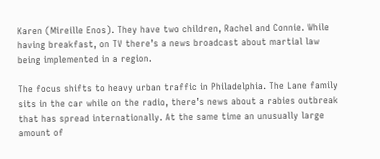Karen (Mireille Enos). They have two children, Rachel and Connie. While having breakfast, on TV there’s a news broadcast about martial law being implemented in a region.

The focus shifts to heavy urban traffic in Philadelphia. The Lane family sits in the car while on the radio, there’s news about a rabies outbreak that has spread internationally. At the same time an unusually large amount of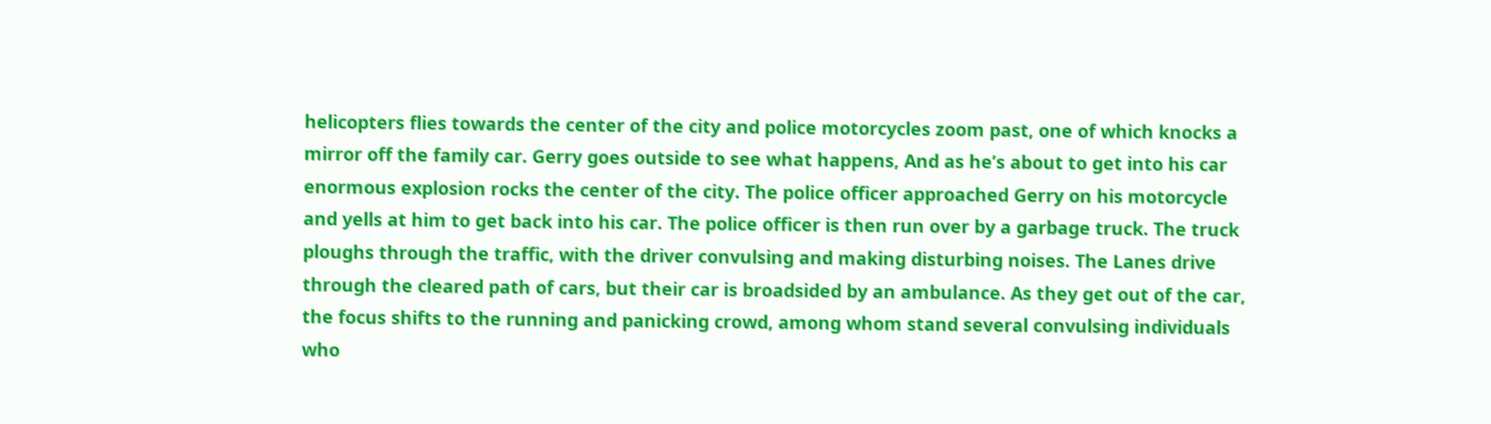helicopters flies towards the center of the city and police motorcycles zoom past, one of which knocks a mirror off the family car. Gerry goes outside to see what happens, And as he’s about to get into his car enormous explosion rocks the center of the city. The police officer approached Gerry on his motorcycle and yells at him to get back into his car. The police officer is then run over by a garbage truck. The truck ploughs through the traffic, with the driver convulsing and making disturbing noises. The Lanes drive through the cleared path of cars, but their car is broadsided by an ambulance. As they get out of the car, the focus shifts to the running and panicking crowd, among whom stand several convulsing individuals who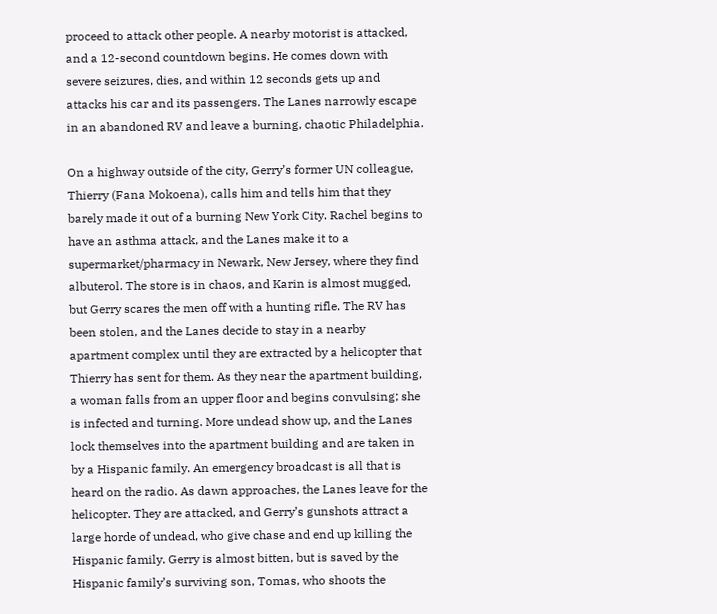proceed to attack other people. A nearby motorist is attacked, and a 12-second countdown begins. He comes down with severe seizures, dies, and within 12 seconds gets up and attacks his car and its passengers. The Lanes narrowly escape in an abandoned RV and leave a burning, chaotic Philadelphia.

On a highway outside of the city, Gerry’s former UN colleague, Thierry (Fana Mokoena), calls him and tells him that they barely made it out of a burning New York City. Rachel begins to have an asthma attack, and the Lanes make it to a supermarket/pharmacy in Newark, New Jersey, where they find albuterol. The store is in chaos, and Karin is almost mugged, but Gerry scares the men off with a hunting rifle. The RV has been stolen, and the Lanes decide to stay in a nearby apartment complex until they are extracted by a helicopter that Thierry has sent for them. As they near the apartment building, a woman falls from an upper floor and begins convulsing; she is infected and turning. More undead show up, and the Lanes lock themselves into the apartment building and are taken in by a Hispanic family. An emergency broadcast is all that is heard on the radio. As dawn approaches, the Lanes leave for the helicopter. They are attacked, and Gerry’s gunshots attract a large horde of undead, who give chase and end up killing the Hispanic family. Gerry is almost bitten, but is saved by the Hispanic family’s surviving son, Tomas, who shoots the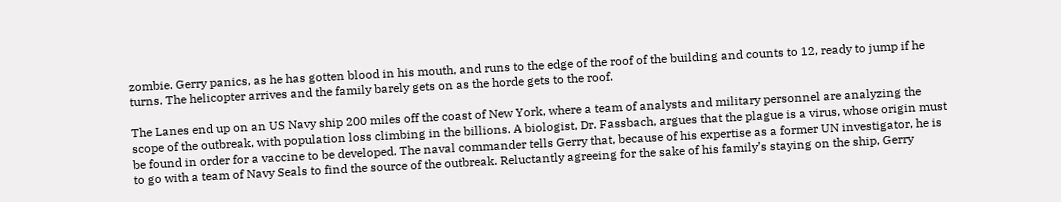zombie. Gerry panics, as he has gotten blood in his mouth, and runs to the edge of the roof of the building and counts to 12, ready to jump if he turns. The helicopter arrives and the family barely gets on as the horde gets to the roof.

The Lanes end up on an US Navy ship 200 miles off the coast of New York, where a team of analysts and military personnel are analyzing the scope of the outbreak, with population loss climbing in the billions. A biologist, Dr. Fassbach, argues that the plague is a virus, whose origin must be found in order for a vaccine to be developed. The naval commander tells Gerry that, because of his expertise as a former UN investigator, he is to go with a team of Navy Seals to find the source of the outbreak. Reluctantly agreeing for the sake of his family’s staying on the ship, Gerry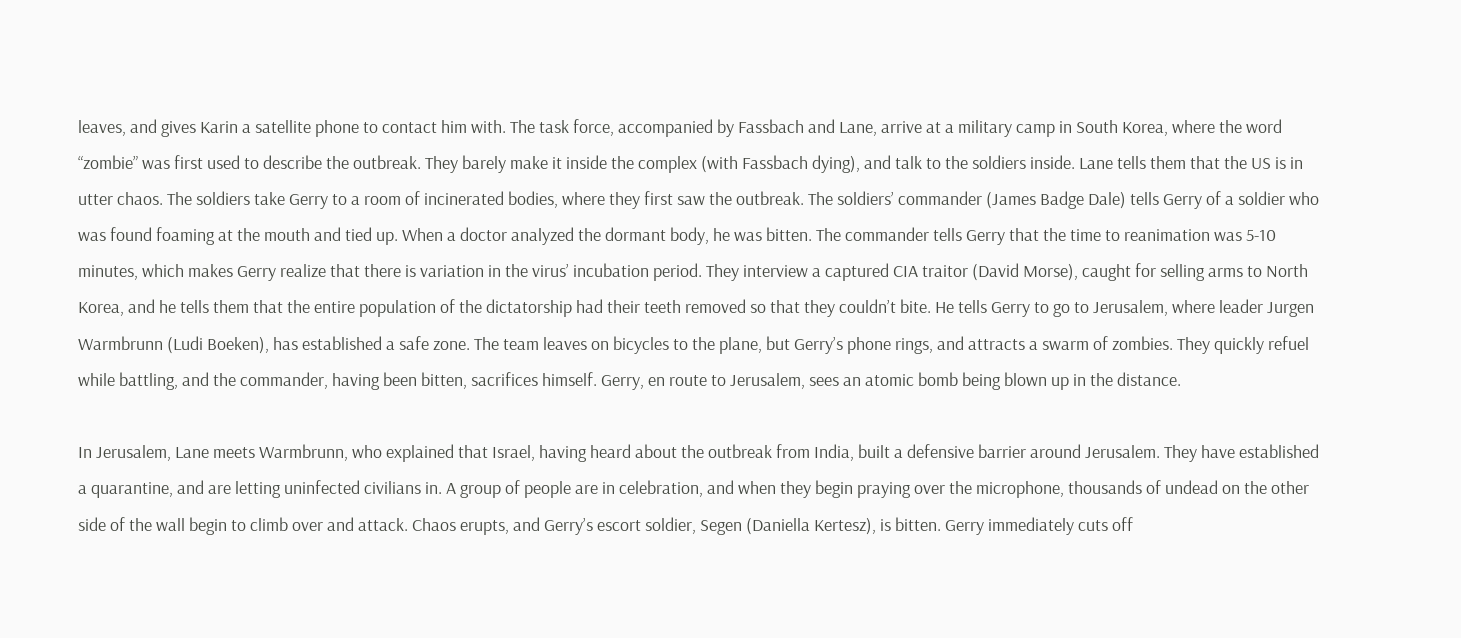leaves, and gives Karin a satellite phone to contact him with. The task force, accompanied by Fassbach and Lane, arrive at a military camp in South Korea, where the word “zombie” was first used to describe the outbreak. They barely make it inside the complex (with Fassbach dying), and talk to the soldiers inside. Lane tells them that the US is in utter chaos. The soldiers take Gerry to a room of incinerated bodies, where they first saw the outbreak. The soldiers’ commander (James Badge Dale) tells Gerry of a soldier who was found foaming at the mouth and tied up. When a doctor analyzed the dormant body, he was bitten. The commander tells Gerry that the time to reanimation was 5-10 minutes, which makes Gerry realize that there is variation in the virus’ incubation period. They interview a captured CIA traitor (David Morse), caught for selling arms to North Korea, and he tells them that the entire population of the dictatorship had their teeth removed so that they couldn’t bite. He tells Gerry to go to Jerusalem, where leader Jurgen Warmbrunn (Ludi Boeken), has established a safe zone. The team leaves on bicycles to the plane, but Gerry’s phone rings, and attracts a swarm of zombies. They quickly refuel while battling, and the commander, having been bitten, sacrifices himself. Gerry, en route to Jerusalem, sees an atomic bomb being blown up in the distance.

In Jerusalem, Lane meets Warmbrunn, who explained that Israel, having heard about the outbreak from India, built a defensive barrier around Jerusalem. They have established a quarantine, and are letting uninfected civilians in. A group of people are in celebration, and when they begin praying over the microphone, thousands of undead on the other side of the wall begin to climb over and attack. Chaos erupts, and Gerry’s escort soldier, Segen (Daniella Kertesz), is bitten. Gerry immediately cuts off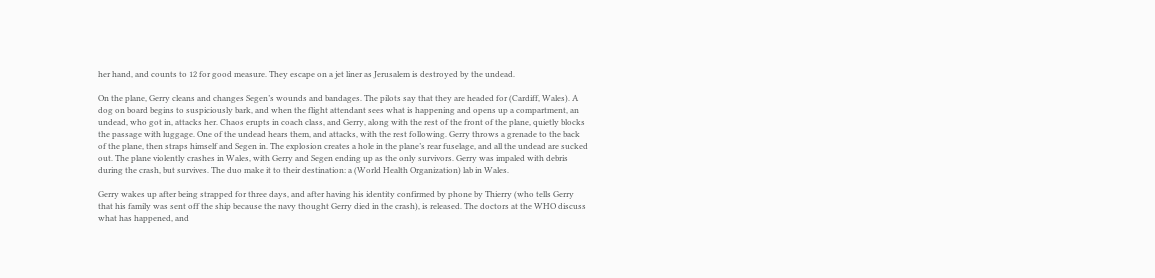her hand, and counts to 12 for good measure. They escape on a jet liner as Jerusalem is destroyed by the undead.

On the plane, Gerry cleans and changes Segen’s wounds and bandages. The pilots say that they are headed for (Cardiff, Wales). A dog on board begins to suspiciously bark, and when the flight attendant sees what is happening and opens up a compartment, an undead, who got in, attacks her. Chaos erupts in coach class, and Gerry, along with the rest of the front of the plane, quietly blocks the passage with luggage. One of the undead hears them, and attacks, with the rest following. Gerry throws a grenade to the back of the plane, then straps himself and Segen in. The explosion creates a hole in the plane’s rear fuselage, and all the undead are sucked out. The plane violently crashes in Wales, with Gerry and Segen ending up as the only survivors. Gerry was impaled with debris during the crash, but survives. The duo make it to their destination: a (World Health Organization) lab in Wales.

Gerry wakes up after being strapped for three days, and after having his identity confirmed by phone by Thierry (who tells Gerry that his family was sent off the ship because the navy thought Gerry died in the crash), is released. The doctors at the WHO discuss what has happened, and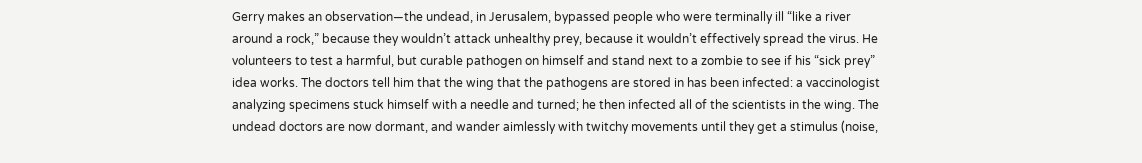Gerry makes an observation—the undead, in Jerusalem, bypassed people who were terminally ill “like a river around a rock,” because they wouldn’t attack unhealthy prey, because it wouldn’t effectively spread the virus. He volunteers to test a harmful, but curable pathogen on himself and stand next to a zombie to see if his “sick prey” idea works. The doctors tell him that the wing that the pathogens are stored in has been infected: a vaccinologist analyzing specimens stuck himself with a needle and turned; he then infected all of the scientists in the wing. The undead doctors are now dormant, and wander aimlessly with twitchy movements until they get a stimulus (noise,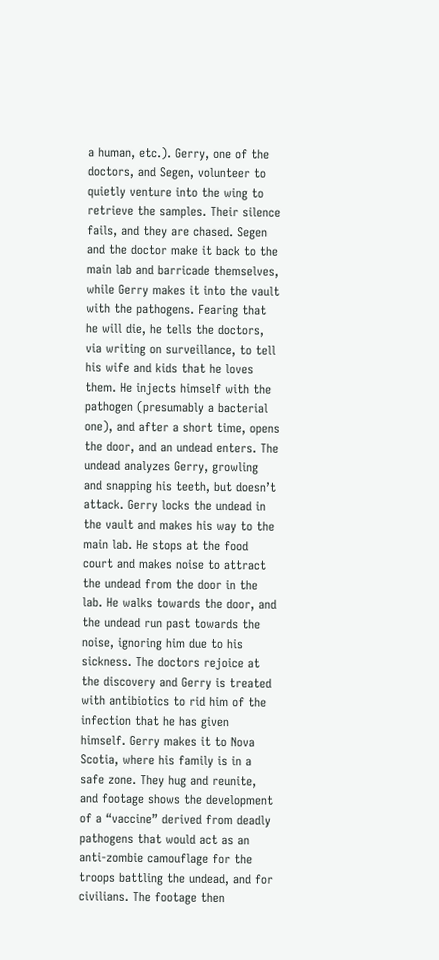a human, etc.). Gerry, one of the doctors, and Segen, volunteer to quietly venture into the wing to retrieve the samples. Their silence fails, and they are chased. Segen and the doctor make it back to the main lab and barricade themselves, while Gerry makes it into the vault with the pathogens. Fearing that he will die, he tells the doctors, via writing on surveillance, to tell his wife and kids that he loves them. He injects himself with the pathogen (presumably a bacterial one), and after a short time, opens the door, and an undead enters. The undead analyzes Gerry, growling and snapping his teeth, but doesn’t attack. Gerry locks the undead in the vault and makes his way to the main lab. He stops at the food court and makes noise to attract the undead from the door in the lab. He walks towards the door, and the undead run past towards the noise, ignoring him due to his sickness. The doctors rejoice at the discovery and Gerry is treated with antibiotics to rid him of the infection that he has given himself. Gerry makes it to Nova Scotia, where his family is in a safe zone. They hug and reunite, and footage shows the development of a “vaccine” derived from deadly pathogens that would act as an anti-zombie camouflage for the troops battling the undead, and for civilians. The footage then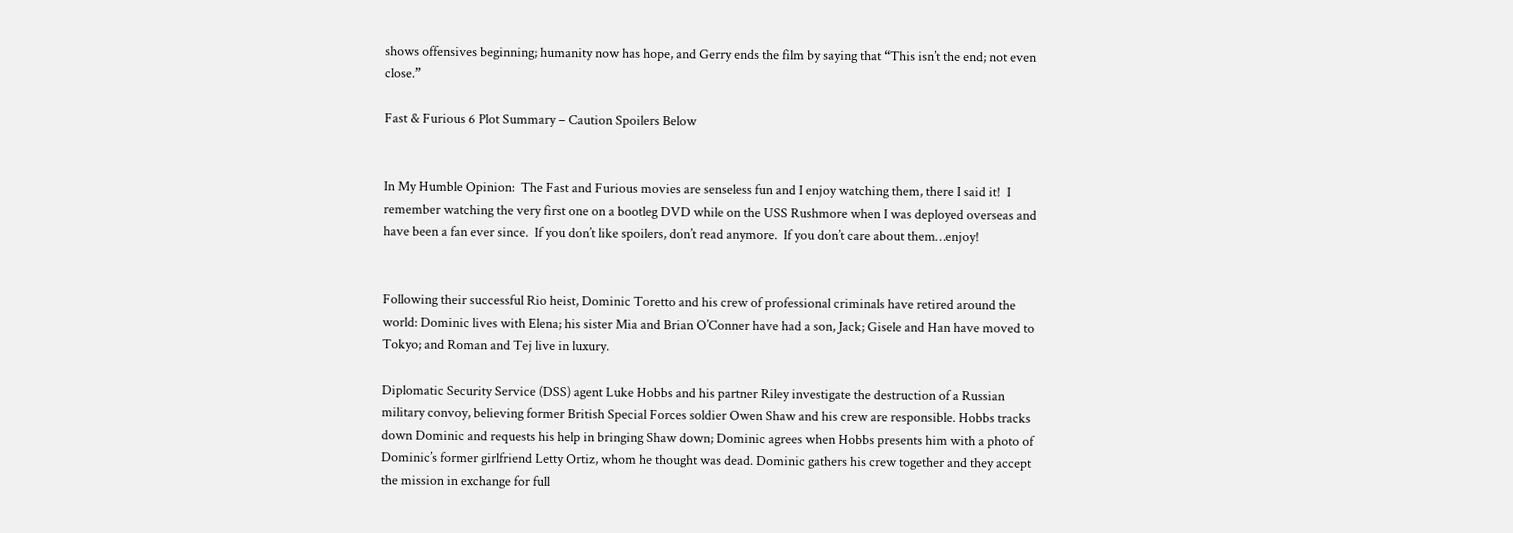shows offensives beginning; humanity now has hope, and Gerry ends the film by saying that “This isn’t the end; not even close.”

Fast & Furious 6 Plot Summary – Caution Spoilers Below


In My Humble Opinion:  The Fast and Furious movies are senseless fun and I enjoy watching them, there I said it!  I remember watching the very first one on a bootleg DVD while on the USS Rushmore when I was deployed overseas and have been a fan ever since.  If you don’t like spoilers, don’t read anymore.  If you don’t care about them…enjoy!


Following their successful Rio heist, Dominic Toretto and his crew of professional criminals have retired around the world: Dominic lives with Elena; his sister Mia and Brian O’Conner have had a son, Jack; Gisele and Han have moved to Tokyo; and Roman and Tej live in luxury.

Diplomatic Security Service (DSS) agent Luke Hobbs and his partner Riley investigate the destruction of a Russian military convoy, believing former British Special Forces soldier Owen Shaw and his crew are responsible. Hobbs tracks down Dominic and requests his help in bringing Shaw down; Dominic agrees when Hobbs presents him with a photo of Dominic’s former girlfriend Letty Ortiz, whom he thought was dead. Dominic gathers his crew together and they accept the mission in exchange for full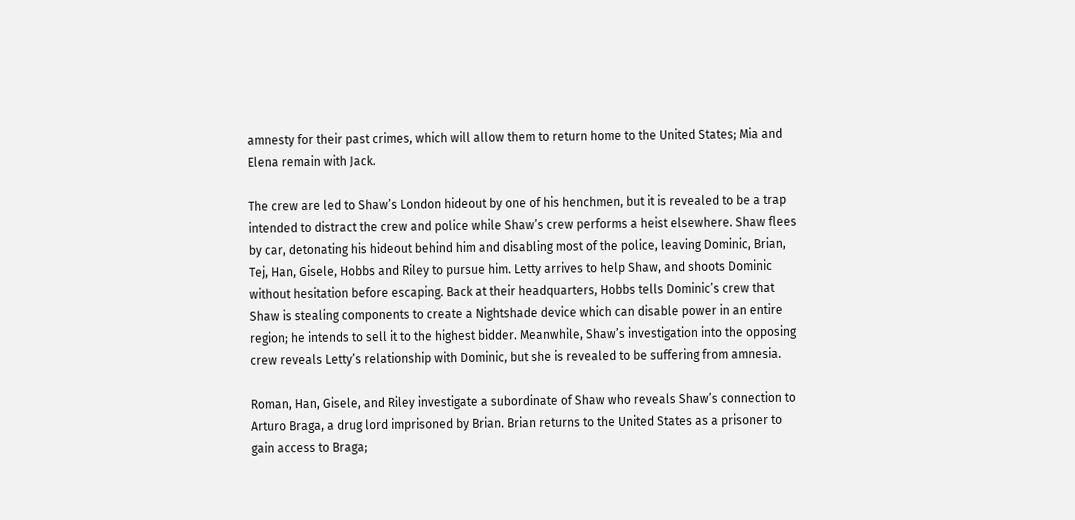amnesty for their past crimes, which will allow them to return home to the United States; Mia and Elena remain with Jack.

The crew are led to Shaw’s London hideout by one of his henchmen, but it is revealed to be a trap intended to distract the crew and police while Shaw’s crew performs a heist elsewhere. Shaw flees by car, detonating his hideout behind him and disabling most of the police, leaving Dominic, Brian, Tej, Han, Gisele, Hobbs and Riley to pursue him. Letty arrives to help Shaw, and shoots Dominic without hesitation before escaping. Back at their headquarters, Hobbs tells Dominic’s crew that Shaw is stealing components to create a Nightshade device which can disable power in an entire region; he intends to sell it to the highest bidder. Meanwhile, Shaw’s investigation into the opposing crew reveals Letty’s relationship with Dominic, but she is revealed to be suffering from amnesia.

Roman, Han, Gisele, and Riley investigate a subordinate of Shaw who reveals Shaw’s connection to Arturo Braga, a drug lord imprisoned by Brian. Brian returns to the United States as a prisoner to gain access to Braga;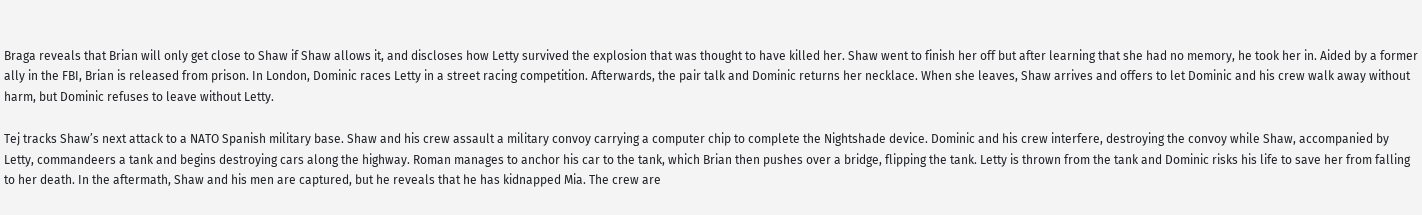Braga reveals that Brian will only get close to Shaw if Shaw allows it, and discloses how Letty survived the explosion that was thought to have killed her. Shaw went to finish her off but after learning that she had no memory, he took her in. Aided by a former ally in the FBI, Brian is released from prison. In London, Dominic races Letty in a street racing competition. Afterwards, the pair talk and Dominic returns her necklace. When she leaves, Shaw arrives and offers to let Dominic and his crew walk away without harm, but Dominic refuses to leave without Letty.

Tej tracks Shaw’s next attack to a NATO Spanish military base. Shaw and his crew assault a military convoy carrying a computer chip to complete the Nightshade device. Dominic and his crew interfere, destroying the convoy while Shaw, accompanied by Letty, commandeers a tank and begins destroying cars along the highway. Roman manages to anchor his car to the tank, which Brian then pushes over a bridge, flipping the tank. Letty is thrown from the tank and Dominic risks his life to save her from falling to her death. In the aftermath, Shaw and his men are captured, but he reveals that he has kidnapped Mia. The crew are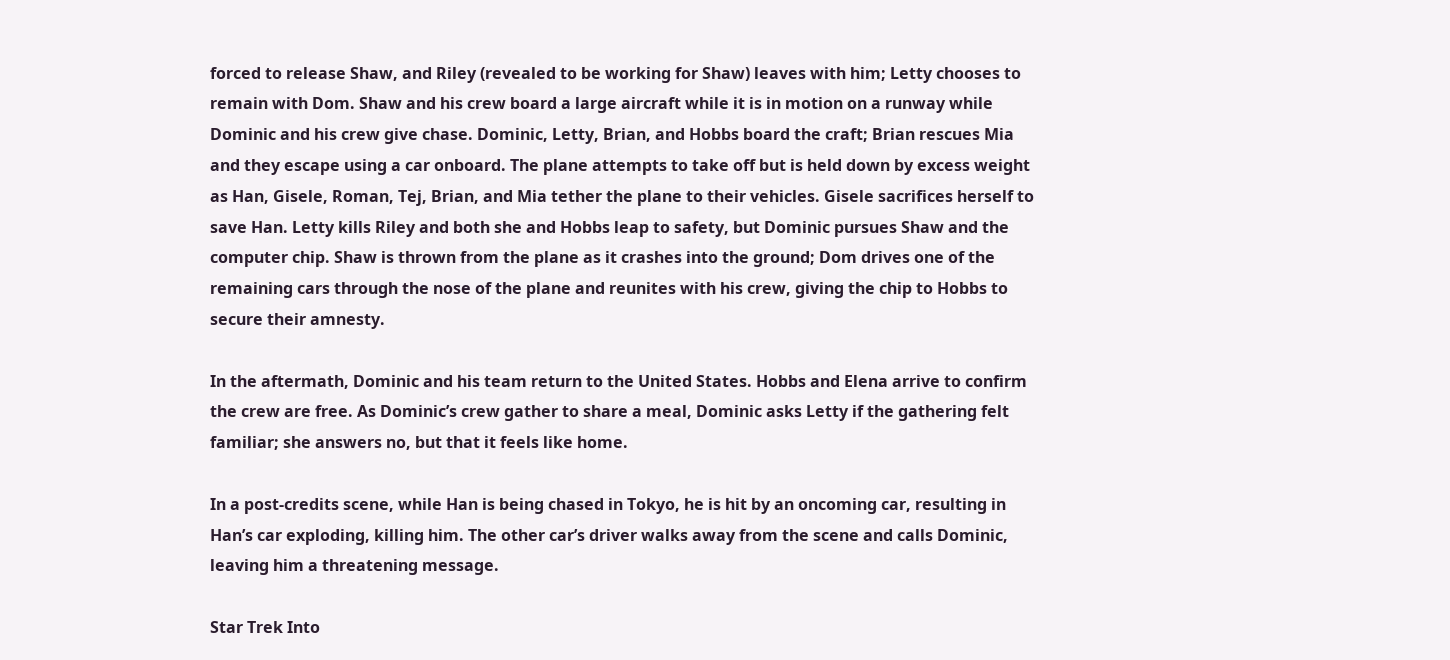forced to release Shaw, and Riley (revealed to be working for Shaw) leaves with him; Letty chooses to remain with Dom. Shaw and his crew board a large aircraft while it is in motion on a runway while Dominic and his crew give chase. Dominic, Letty, Brian, and Hobbs board the craft; Brian rescues Mia and they escape using a car onboard. The plane attempts to take off but is held down by excess weight as Han, Gisele, Roman, Tej, Brian, and Mia tether the plane to their vehicles. Gisele sacrifices herself to save Han. Letty kills Riley and both she and Hobbs leap to safety, but Dominic pursues Shaw and the computer chip. Shaw is thrown from the plane as it crashes into the ground; Dom drives one of the remaining cars through the nose of the plane and reunites with his crew, giving the chip to Hobbs to secure their amnesty.

In the aftermath, Dominic and his team return to the United States. Hobbs and Elena arrive to confirm the crew are free. As Dominic’s crew gather to share a meal, Dominic asks Letty if the gathering felt familiar; she answers no, but that it feels like home.

In a post-credits scene, while Han is being chased in Tokyo, he is hit by an oncoming car, resulting in Han’s car exploding, killing him. The other car’s driver walks away from the scene and calls Dominic, leaving him a threatening message.

Star Trek Into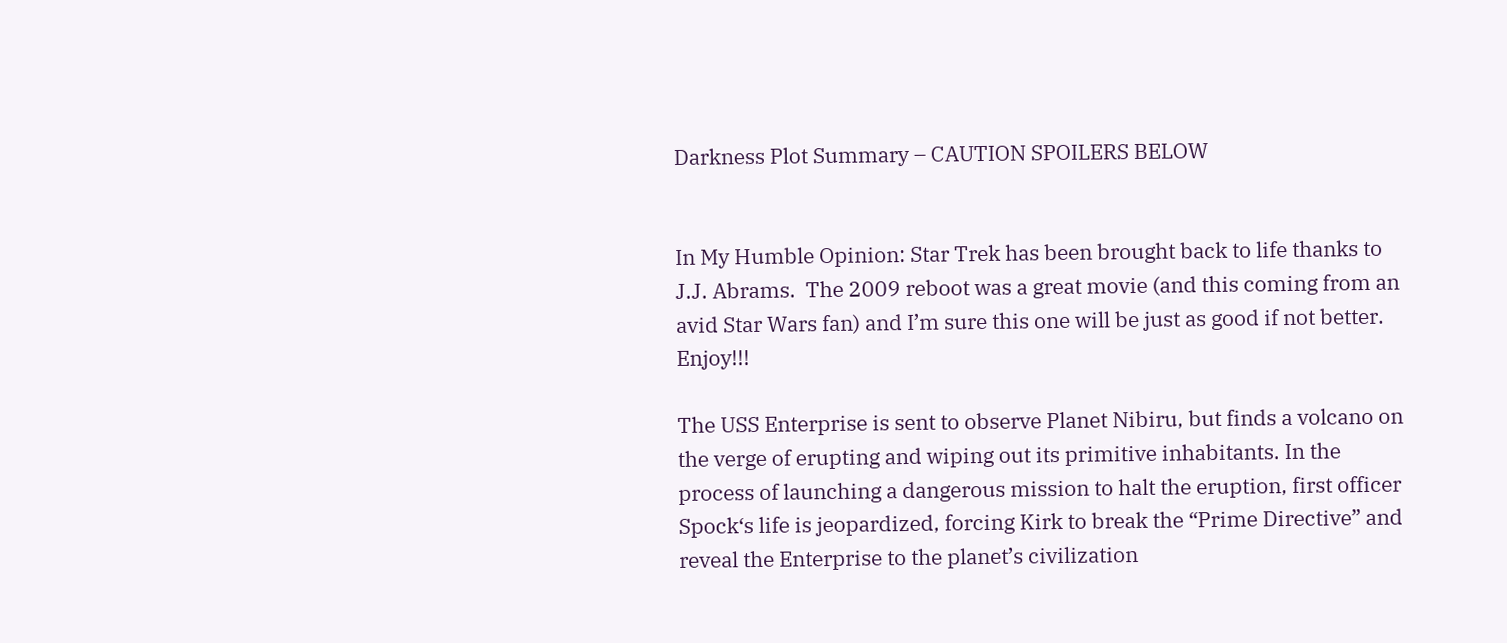Darkness Plot Summary – CAUTION SPOILERS BELOW


In My Humble Opinion: Star Trek has been brought back to life thanks to J.J. Abrams.  The 2009 reboot was a great movie (and this coming from an avid Star Wars fan) and I’m sure this one will be just as good if not better.  Enjoy!!!

The USS Enterprise is sent to observe Planet Nibiru, but finds a volcano on the verge of erupting and wiping out its primitive inhabitants. In the process of launching a dangerous mission to halt the eruption, first officer Spock‘s life is jeopardized, forcing Kirk to break the “Prime Directive” and reveal the Enterprise to the planet’s civilization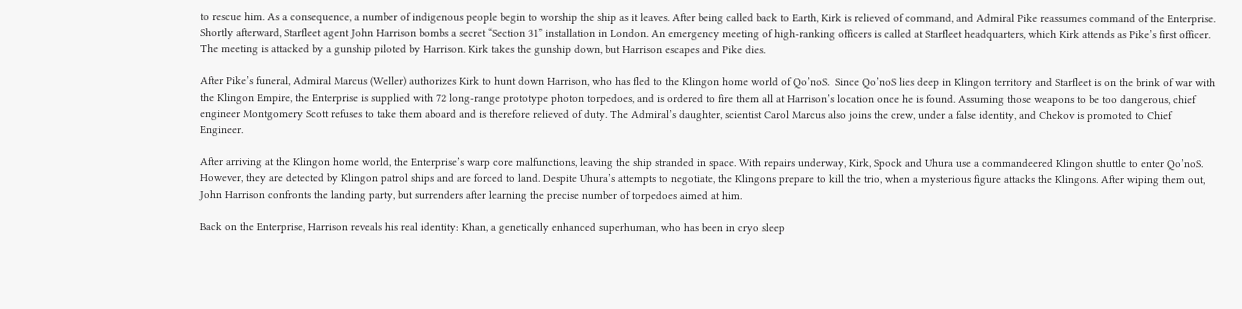to rescue him. As a consequence, a number of indigenous people begin to worship the ship as it leaves. After being called back to Earth, Kirk is relieved of command, and Admiral Pike reassumes command of the Enterprise. Shortly afterward, Starfleet agent John Harrison bombs a secret “Section 31” installation in London. An emergency meeting of high-ranking officers is called at Starfleet headquarters, which Kirk attends as Pike’s first officer. The meeting is attacked by a gunship piloted by Harrison. Kirk takes the gunship down, but Harrison escapes and Pike dies.

After Pike’s funeral, Admiral Marcus (Weller) authorizes Kirk to hunt down Harrison, who has fled to the Klingon home world of Qo’noS.  Since Qo’noS lies deep in Klingon territory and Starfleet is on the brink of war with the Klingon Empire, the Enterprise is supplied with 72 long-range prototype photon torpedoes, and is ordered to fire them all at Harrison’s location once he is found. Assuming those weapons to be too dangerous, chief engineer Montgomery Scott refuses to take them aboard and is therefore relieved of duty. The Admiral’s daughter, scientist Carol Marcus also joins the crew, under a false identity, and Chekov is promoted to Chief Engineer.

After arriving at the Klingon home world, the Enterprise’s warp core malfunctions, leaving the ship stranded in space. With repairs underway, Kirk, Spock and Uhura use a commandeered Klingon shuttle to enter Qo’noS. However, they are detected by Klingon patrol ships and are forced to land. Despite Uhura’s attempts to negotiate, the Klingons prepare to kill the trio, when a mysterious figure attacks the Klingons. After wiping them out, John Harrison confronts the landing party, but surrenders after learning the precise number of torpedoes aimed at him.

Back on the Enterprise, Harrison reveals his real identity: Khan, a genetically enhanced superhuman, who has been in cryo sleep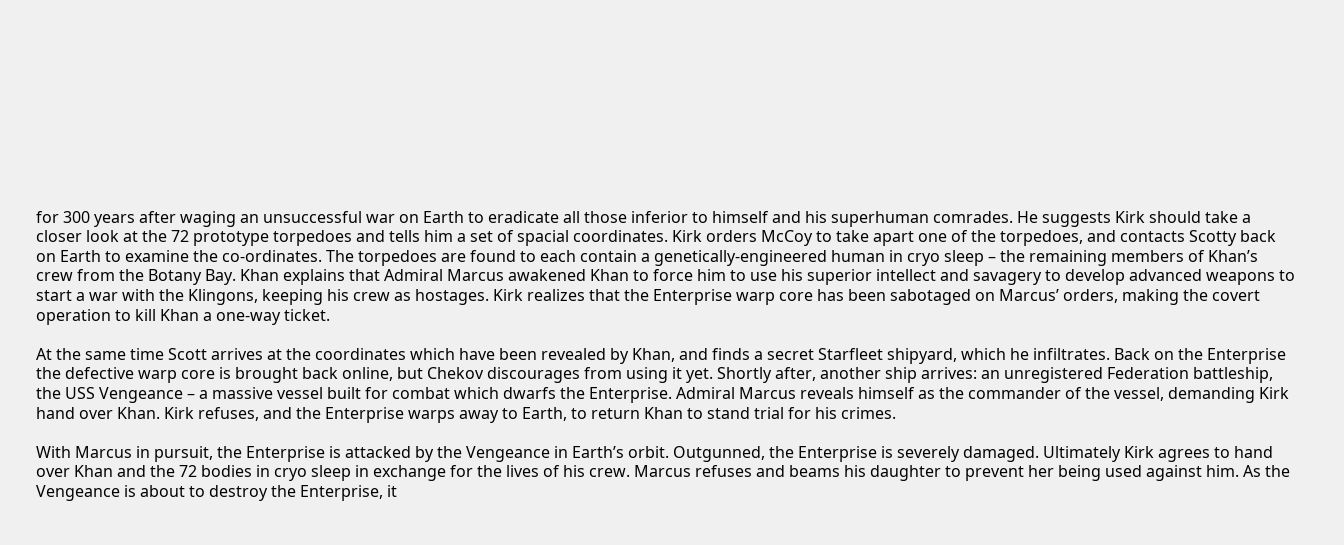for 300 years after waging an unsuccessful war on Earth to eradicate all those inferior to himself and his superhuman comrades. He suggests Kirk should take a closer look at the 72 prototype torpedoes and tells him a set of spacial coordinates. Kirk orders McCoy to take apart one of the torpedoes, and contacts Scotty back on Earth to examine the co-ordinates. The torpedoes are found to each contain a genetically-engineered human in cryo sleep – the remaining members of Khan’s crew from the Botany Bay. Khan explains that Admiral Marcus awakened Khan to force him to use his superior intellect and savagery to develop advanced weapons to start a war with the Klingons, keeping his crew as hostages. Kirk realizes that the Enterprise warp core has been sabotaged on Marcus’ orders, making the covert operation to kill Khan a one-way ticket.

At the same time Scott arrives at the coordinates which have been revealed by Khan, and finds a secret Starfleet shipyard, which he infiltrates. Back on the Enterprise the defective warp core is brought back online, but Chekov discourages from using it yet. Shortly after, another ship arrives: an unregistered Federation battleship, the USS Vengeance – a massive vessel built for combat which dwarfs the Enterprise. Admiral Marcus reveals himself as the commander of the vessel, demanding Kirk hand over Khan. Kirk refuses, and the Enterprise warps away to Earth, to return Khan to stand trial for his crimes.

With Marcus in pursuit, the Enterprise is attacked by the Vengeance in Earth’s orbit. Outgunned, the Enterprise is severely damaged. Ultimately Kirk agrees to hand over Khan and the 72 bodies in cryo sleep in exchange for the lives of his crew. Marcus refuses and beams his daughter to prevent her being used against him. As the Vengeance is about to destroy the Enterprise, it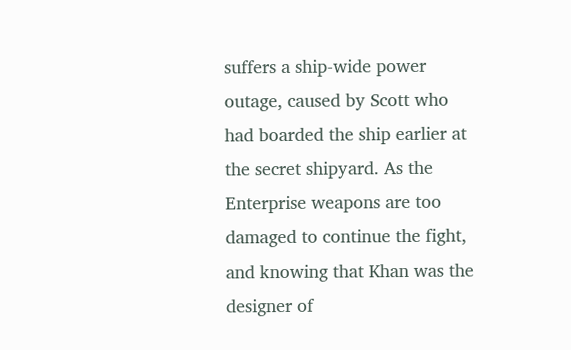suffers a ship-wide power outage, caused by Scott who had boarded the ship earlier at the secret shipyard. As the Enterprise weapons are too damaged to continue the fight, and knowing that Khan was the designer of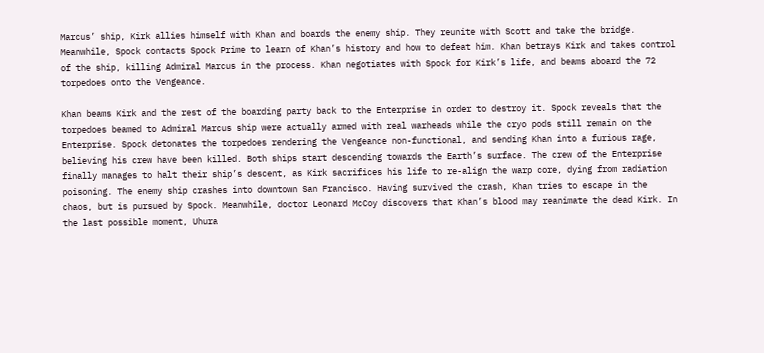Marcus’ ship, Kirk allies himself with Khan and boards the enemy ship. They reunite with Scott and take the bridge. Meanwhile, Spock contacts Spock Prime to learn of Khan’s history and how to defeat him. Khan betrays Kirk and takes control of the ship, killing Admiral Marcus in the process. Khan negotiates with Spock for Kirk’s life, and beams aboard the 72 torpedoes onto the Vengeance.

Khan beams Kirk and the rest of the boarding party back to the Enterprise in order to destroy it. Spock reveals that the torpedoes beamed to Admiral Marcus ship were actually armed with real warheads while the cryo pods still remain on the Enterprise. Spock detonates the torpedoes rendering the Vengeance non-functional, and sending Khan into a furious rage, believing his crew have been killed. Both ships start descending towards the Earth’s surface. The crew of the Enterprise finally manages to halt their ship’s descent, as Kirk sacrifices his life to re-align the warp core, dying from radiation poisoning. The enemy ship crashes into downtown San Francisco. Having survived the crash, Khan tries to escape in the chaos, but is pursued by Spock. Meanwhile, doctor Leonard McCoy discovers that Khan’s blood may reanimate the dead Kirk. In the last possible moment, Uhura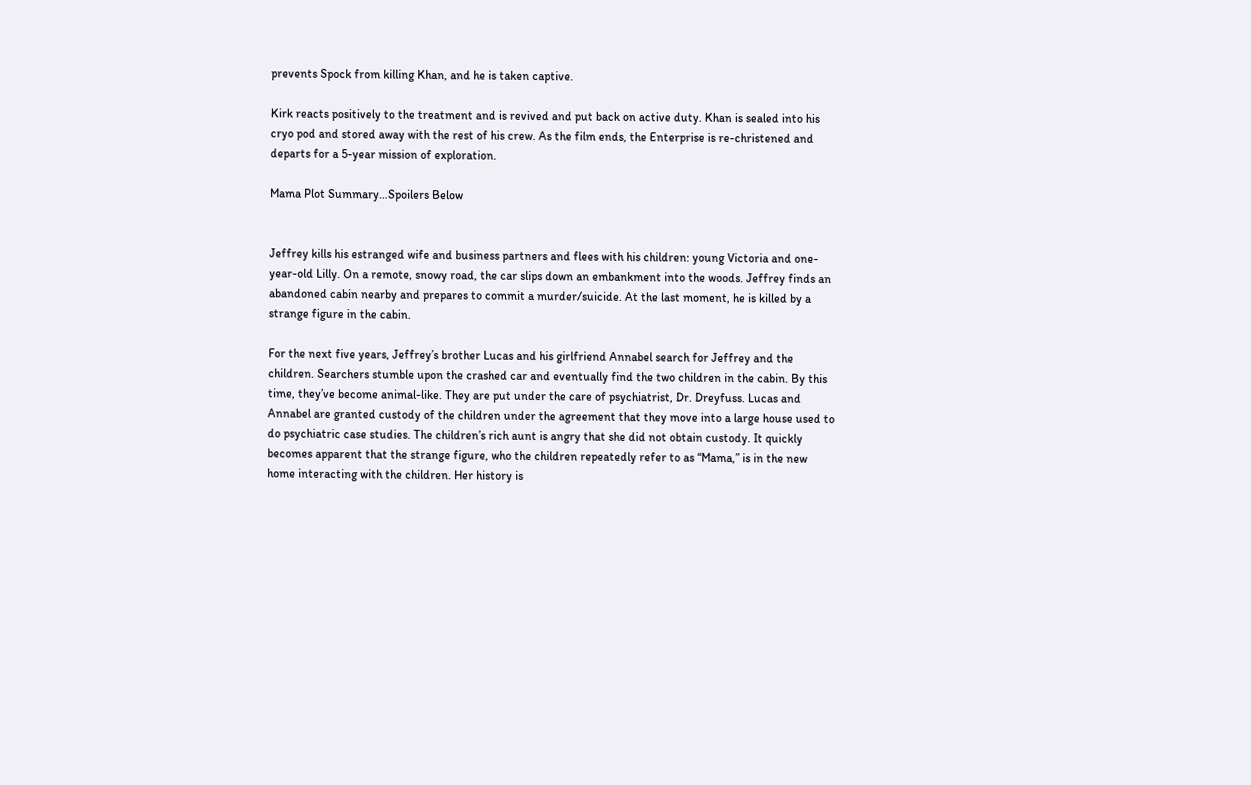prevents Spock from killing Khan, and he is taken captive.

Kirk reacts positively to the treatment and is revived and put back on active duty. Khan is sealed into his cryo pod and stored away with the rest of his crew. As the film ends, the Enterprise is re-christened and departs for a 5-year mission of exploration.

Mama Plot Summary…Spoilers Below


Jeffrey kills his estranged wife and business partners and flees with his children: young Victoria and one-year-old Lilly. On a remote, snowy road, the car slips down an embankment into the woods. Jeffrey finds an abandoned cabin nearby and prepares to commit a murder/suicide. At the last moment, he is killed by a strange figure in the cabin.

For the next five years, Jeffrey’s brother Lucas and his girlfriend Annabel search for Jeffrey and the children. Searchers stumble upon the crashed car and eventually find the two children in the cabin. By this time, they’ve become animal-like. They are put under the care of psychiatrist, Dr. Dreyfuss. Lucas and Annabel are granted custody of the children under the agreement that they move into a large house used to do psychiatric case studies. The children’s rich aunt is angry that she did not obtain custody. It quickly becomes apparent that the strange figure, who the children repeatedly refer to as “Mama,” is in the new home interacting with the children. Her history is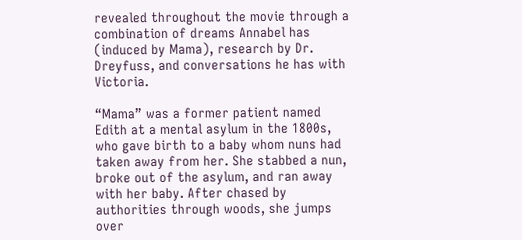revealed throughout the movie through a combination of dreams Annabel has (induced by Mama), research by Dr. Dreyfuss, and conversations he has with Victoria.

“Mama” was a former patient named Edith at a mental asylum in the 1800s, who gave birth to a baby whom nuns had taken away from her. She stabbed a nun, broke out of the asylum, and ran away with her baby. After chased by authorities through woods, she jumps over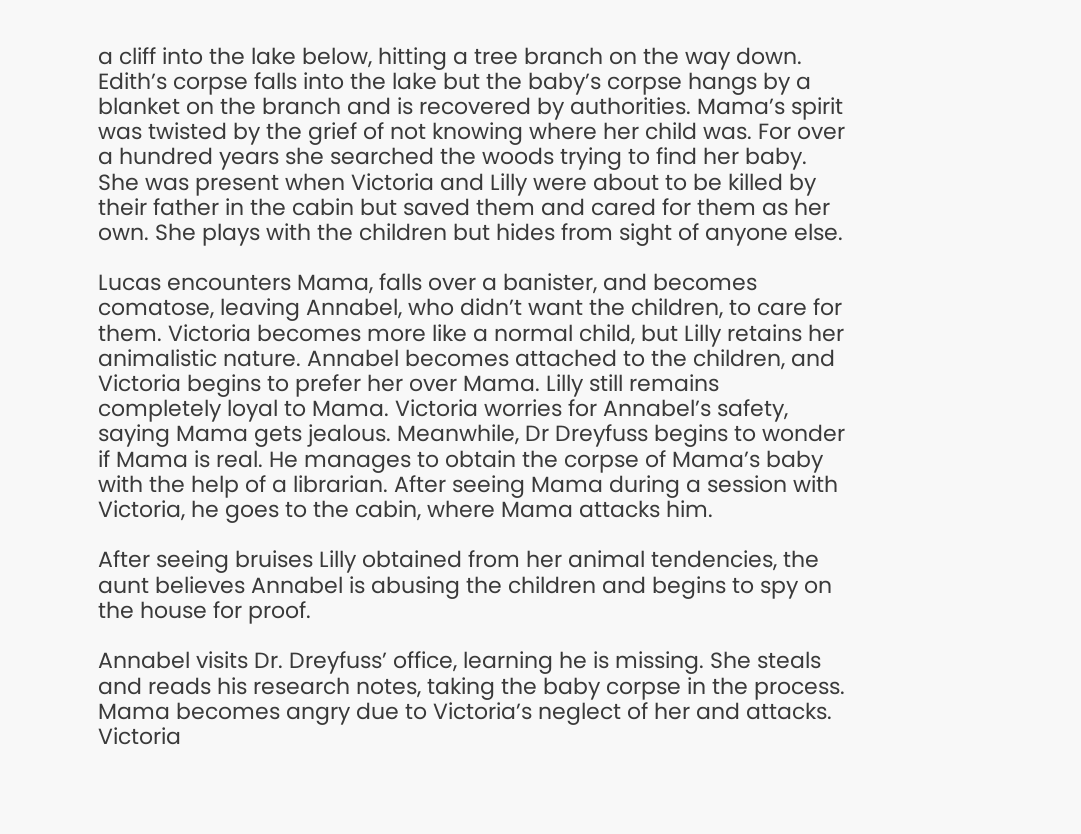a cliff into the lake below, hitting a tree branch on the way down. Edith’s corpse falls into the lake but the baby’s corpse hangs by a blanket on the branch and is recovered by authorities. Mama’s spirit was twisted by the grief of not knowing where her child was. For over a hundred years she searched the woods trying to find her baby. She was present when Victoria and Lilly were about to be killed by their father in the cabin but saved them and cared for them as her own. She plays with the children but hides from sight of anyone else.

Lucas encounters Mama, falls over a banister, and becomes comatose, leaving Annabel, who didn’t want the children, to care for them. Victoria becomes more like a normal child, but Lilly retains her animalistic nature. Annabel becomes attached to the children, and Victoria begins to prefer her over Mama. Lilly still remains completely loyal to Mama. Victoria worries for Annabel’s safety, saying Mama gets jealous. Meanwhile, Dr Dreyfuss begins to wonder if Mama is real. He manages to obtain the corpse of Mama’s baby with the help of a librarian. After seeing Mama during a session with Victoria, he goes to the cabin, where Mama attacks him.

After seeing bruises Lilly obtained from her animal tendencies, the aunt believes Annabel is abusing the children and begins to spy on the house for proof.

Annabel visits Dr. Dreyfuss’ office, learning he is missing. She steals and reads his research notes, taking the baby corpse in the process. Mama becomes angry due to Victoria’s neglect of her and attacks. Victoria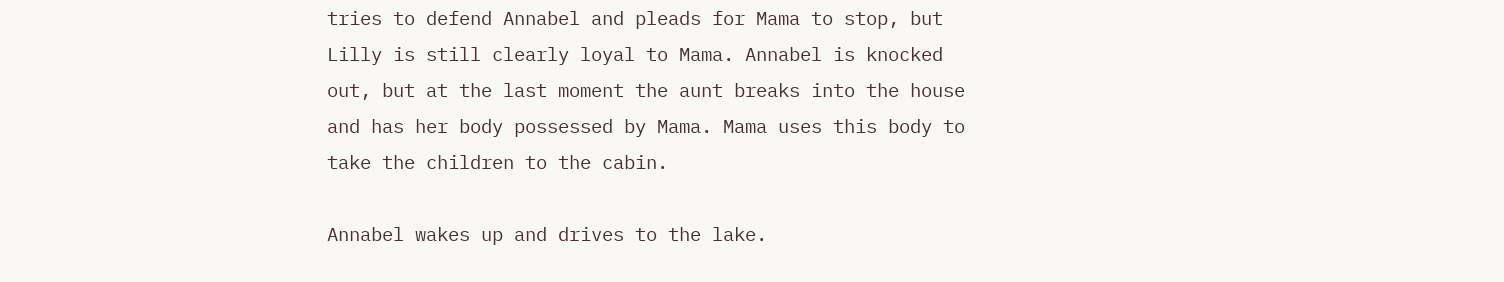tries to defend Annabel and pleads for Mama to stop, but Lilly is still clearly loyal to Mama. Annabel is knocked out, but at the last moment the aunt breaks into the house and has her body possessed by Mama. Mama uses this body to take the children to the cabin.

Annabel wakes up and drives to the lake.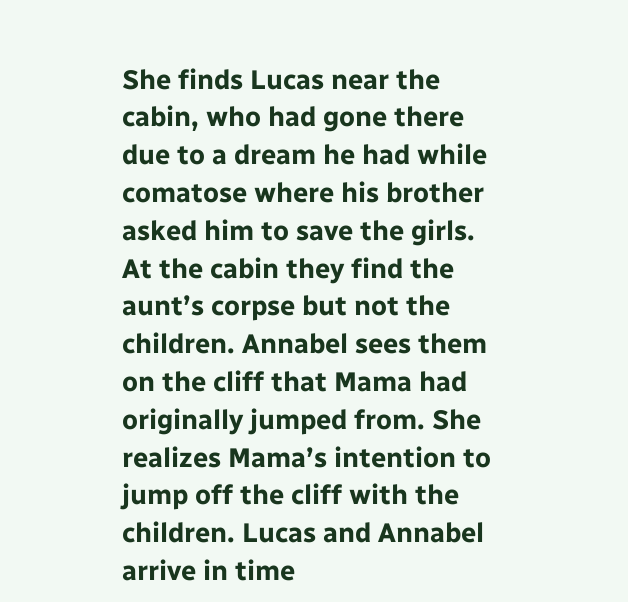She finds Lucas near the cabin, who had gone there due to a dream he had while comatose where his brother asked him to save the girls. At the cabin they find the aunt’s corpse but not the children. Annabel sees them on the cliff that Mama had originally jumped from. She realizes Mama’s intention to jump off the cliff with the children. Lucas and Annabel arrive in time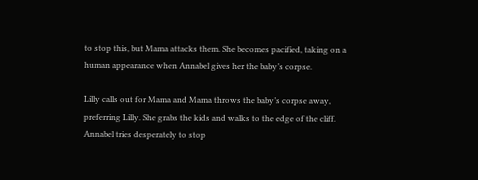to stop this, but Mama attacks them. She becomes pacified, taking on a human appearance when Annabel gives her the baby’s corpse.

Lilly calls out for Mama and Mama throws the baby’s corpse away, preferring Lilly. She grabs the kids and walks to the edge of the cliff. Annabel tries desperately to stop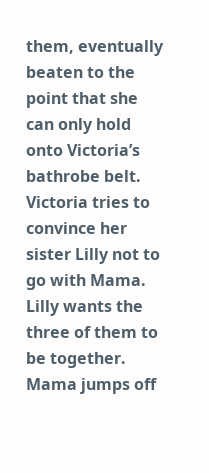them, eventually beaten to the point that she can only hold onto Victoria’s bathrobe belt. Victoria tries to convince her sister Lilly not to go with Mama. Lilly wants the three of them to be together. Mama jumps off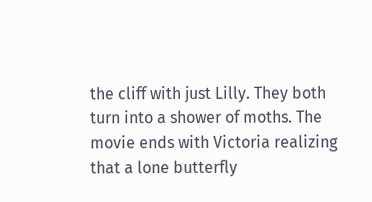the cliff with just Lilly. They both turn into a shower of moths. The movie ends with Victoria realizing that a lone butterfly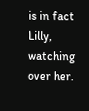is in fact Lilly, watching over her.